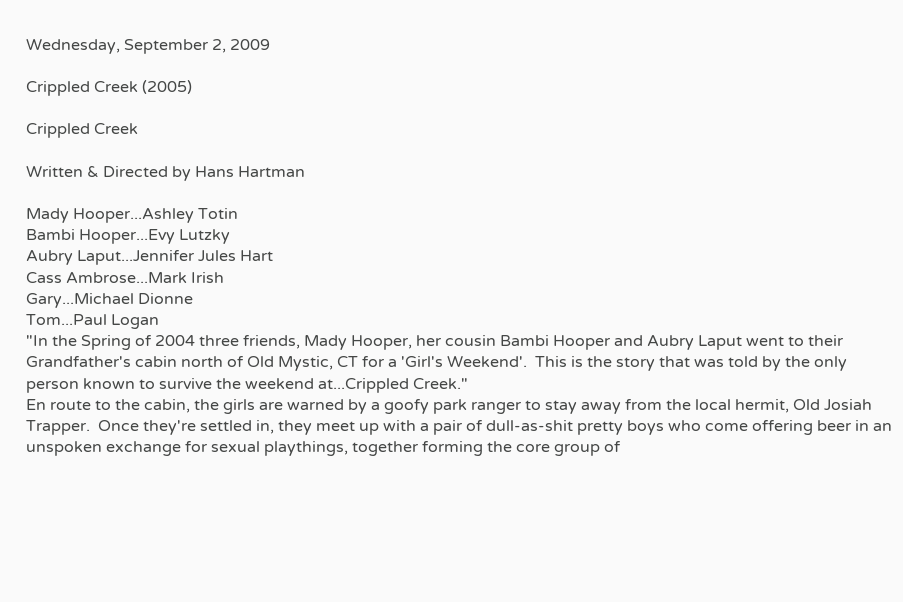Wednesday, September 2, 2009

Crippled Creek (2005)

Crippled Creek

Written & Directed by Hans Hartman

Mady Hooper...Ashley Totin
Bambi Hooper...Evy Lutzky
Aubry Laput...Jennifer Jules Hart
Cass Ambrose...Mark Irish
Gary...Michael Dionne
Tom...Paul Logan
"In the Spring of 2004 three friends, Mady Hooper, her cousin Bambi Hooper and Aubry Laput went to their Grandfather's cabin north of Old Mystic, CT for a 'Girl's Weekend'.  This is the story that was told by the only person known to survive the weekend at...Crippled Creek."
En route to the cabin, the girls are warned by a goofy park ranger to stay away from the local hermit, Old Josiah Trapper.  Once they're settled in, they meet up with a pair of dull-as-shit pretty boys who come offering beer in an unspoken exchange for sexual playthings, together forming the core group of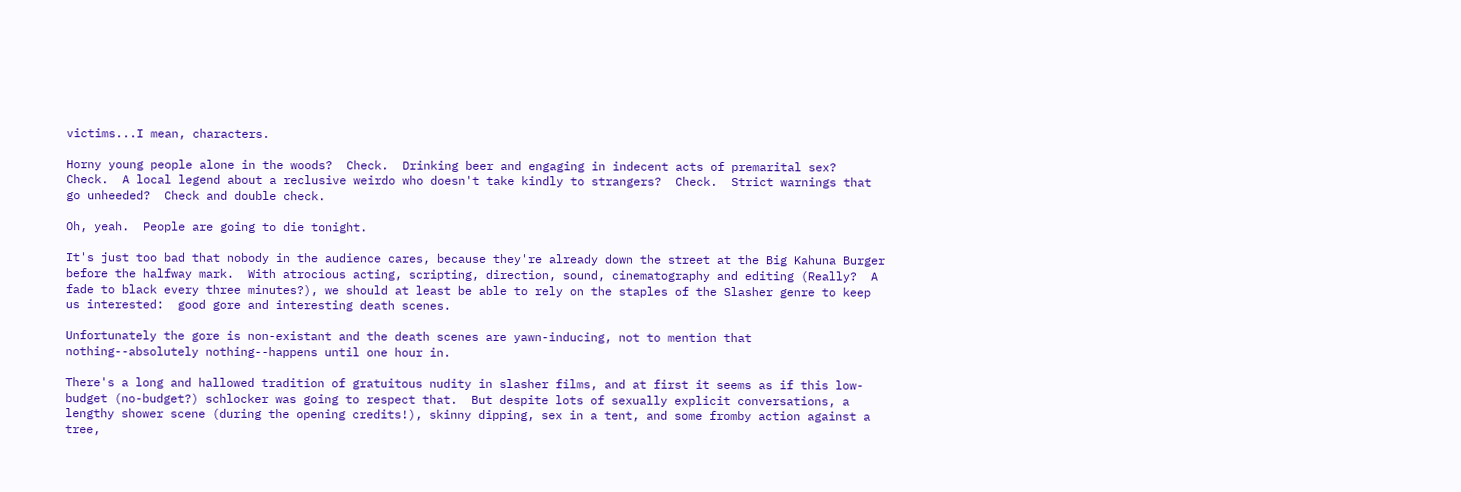victims...I mean, characters.

Horny young people alone in the woods?  Check.  Drinking beer and engaging in indecent acts of premarital sex?  Check.  A local legend about a reclusive weirdo who doesn't take kindly to strangers?  Check.  Strict warnings that go unheeded?  Check and double check.

Oh, yeah.  People are going to die tonight.

It's just too bad that nobody in the audience cares, because they're already down the street at the Big Kahuna Burger before the halfway mark.  With atrocious acting, scripting, direction, sound, cinematography and editing (Really?  A fade to black every three minutes?), we should at least be able to rely on the staples of the Slasher genre to keep us interested:  good gore and interesting death scenes.

Unfortunately the gore is non-existant and the death scenes are yawn-inducing, not to mention that nothing--absolutely nothing--happens until one hour in.

There's a long and hallowed tradition of gratuitous nudity in slasher films, and at first it seems as if this low-budget (no-budget?) schlocker was going to respect that.  But despite lots of sexually explicit conversations, a lengthy shower scene (during the opening credits!), skinny dipping, sex in a tent, and some fromby action against a tree,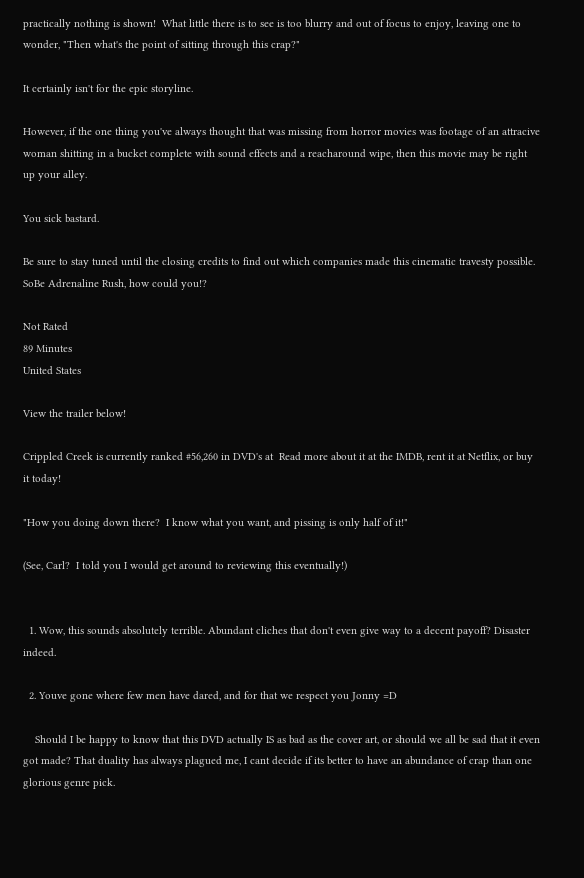practically nothing is shown!  What little there is to see is too blurry and out of focus to enjoy, leaving one to wonder, "Then what's the point of sitting through this crap?"

It certainly isn't for the epic storyline.

However, if the one thing you've always thought that was missing from horror movies was footage of an attracive woman shitting in a bucket complete with sound effects and a reacharound wipe, then this movie may be right up your alley.

You sick bastard.

Be sure to stay tuned until the closing credits to find out which companies made this cinematic travesty possible.  SoBe Adrenaline Rush, how could you!?

Not Rated
89 Minutes
United States

View the trailer below!

Crippled Creek is currently ranked #56,260 in DVD's at  Read more about it at the IMDB, rent it at Netflix, or buy it today!

"How you doing down there?  I know what you want, and pissing is only half of it!"

(See, Carl?  I told you I would get around to reviewing this eventually!)


  1. Wow, this sounds absolutely terrible. Abundant cliches that don't even give way to a decent payoff? Disaster indeed.

  2. Youve gone where few men have dared, and for that we respect you Jonny =D

    Should I be happy to know that this DVD actually IS as bad as the cover art, or should we all be sad that it even got made? That duality has always plagued me, I cant decide if its better to have an abundance of crap than one glorious genre pick.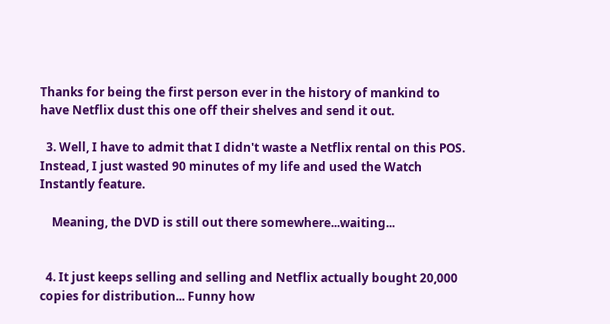Thanks for being the first person ever in the history of mankind to have Netflix dust this one off their shelves and send it out.

  3. Well, I have to admit that I didn't waste a Netflix rental on this POS. Instead, I just wasted 90 minutes of my life and used the Watch Instantly feature.

    Meaning, the DVD is still out there somewhere...waiting...


  4. It just keeps selling and selling and Netflix actually bought 20,000 copies for distribution... Funny how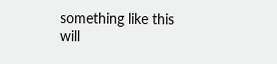something like this will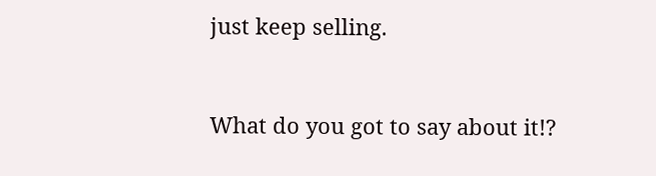just keep selling.


What do you got to say about it!?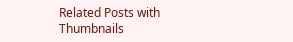Related Posts with Thumbnails